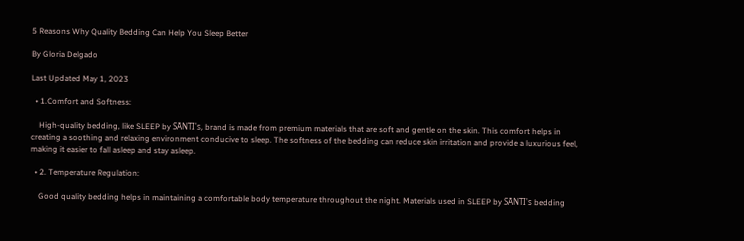5 Reasons Why Quality Bedding Can Help You Sleep Better

By Gloria Delgado

Last Updated May 1, 2023

  • 1.Comfort and Softness:

    High-quality bedding, like SLEEP by SĀNTI's, brand is made from premium materials that are soft and gentle on the skin. This comfort helps in creating a soothing and relaxing environment conducive to sleep. The softness of the bedding can reduce skin irritation and provide a luxurious feel, making it easier to fall asleep and stay asleep.

  • 2. Temperature Regulation:

    Good quality bedding helps in maintaining a comfortable body temperature throughout the night. Materials used in SLEEP by SĀNTI's bedding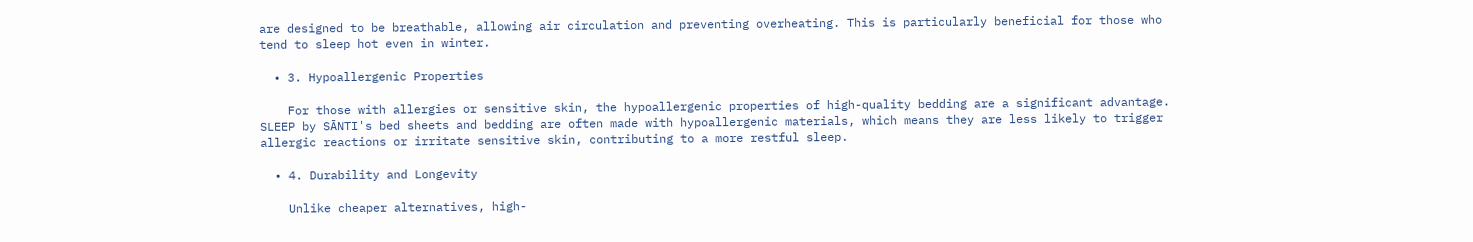are designed to be breathable, allowing air circulation and preventing overheating. This is particularly beneficial for those who tend to sleep hot even in winter.

  • 3. Hypoallergenic Properties

    For those with allergies or sensitive skin, the hypoallergenic properties of high-quality bedding are a significant advantage. SLEEP by SĀNTI's bed sheets and bedding are often made with hypoallergenic materials, which means they are less likely to trigger allergic reactions or irritate sensitive skin, contributing to a more restful sleep.

  • 4. Durability and Longevity

    Unlike cheaper alternatives, high-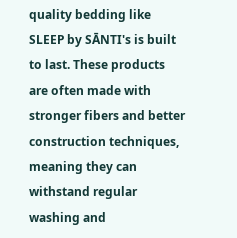quality bedding like SLEEP by SĀNTI's is built to last. These products are often made with stronger fibers and better construction techniques, meaning they can withstand regular washing and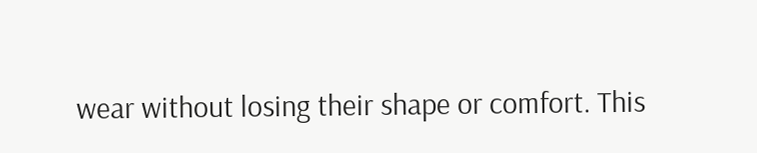wear without losing their shape or comfort. This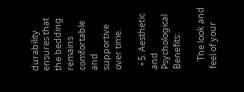durability ensures that the bedding remains comfortable and supportive over time.

  • 5. Aesthetic and Psychological Benefits:

    The look and feel of your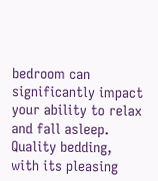bedroom can significantly impact your ability to relax and fall asleep. Quality bedding, with its pleasing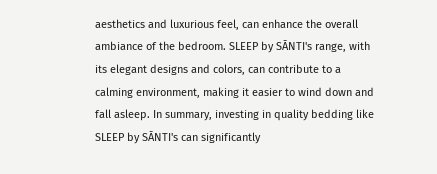aesthetics and luxurious feel, can enhance the overall ambiance of the bedroom. SLEEP by SĀNTI's range, with its elegant designs and colors, can contribute to a calming environment, making it easier to wind down and fall asleep. In summary, investing in quality bedding like SLEEP by SĀNTI's can significantly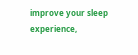improve your sleep experience,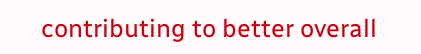contributing to better overall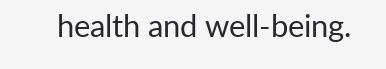health and well-being.